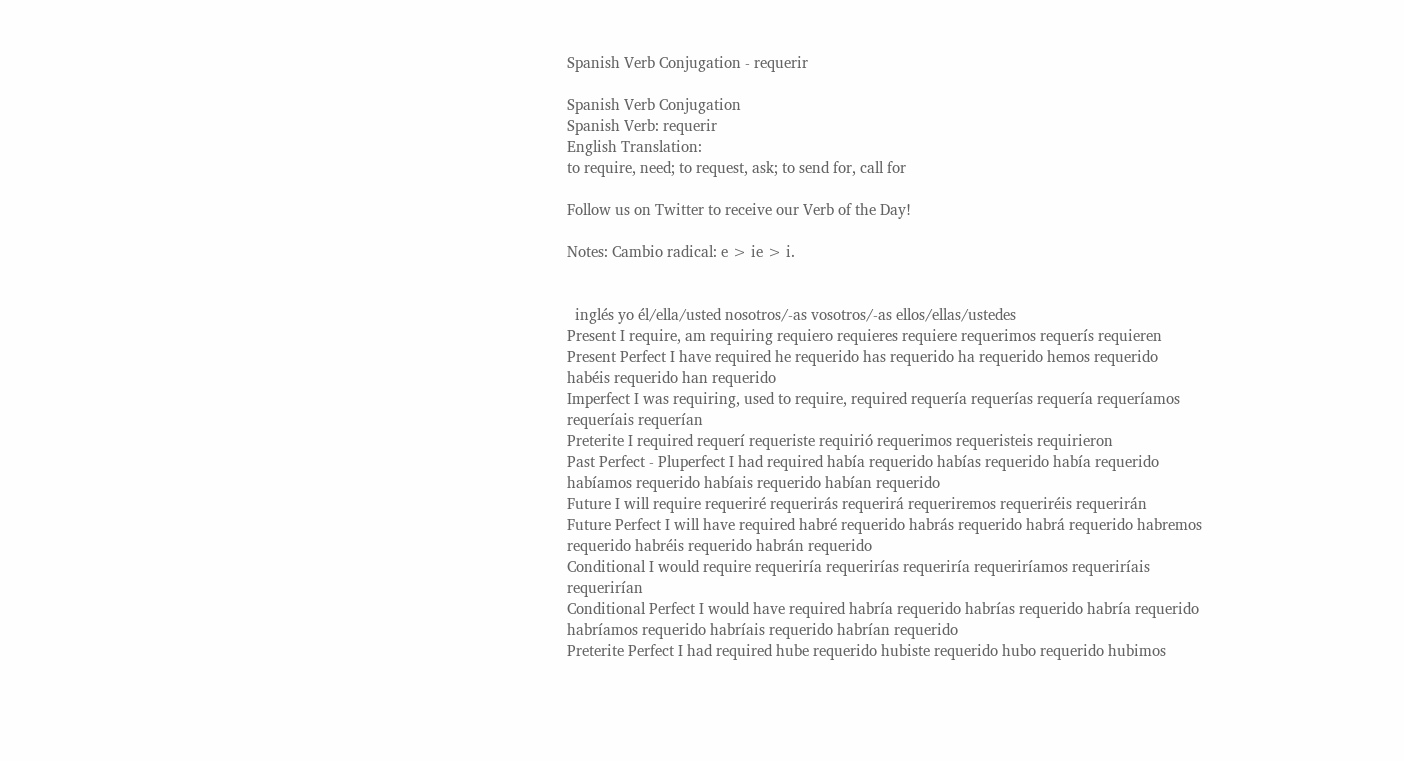Spanish Verb Conjugation - requerir

Spanish Verb Conjugation
Spanish Verb: requerir
English Translation:
to require, need; to request, ask; to send for, call for

Follow us on Twitter to receive our Verb of the Day!

Notes: Cambio radical: e > ie > i.


  inglés yo él/ella/usted nosotros/-as vosotros/-as ellos/ellas/ustedes
Present I require, am requiring requiero requieres requiere requerimos requerís requieren
Present Perfect I have required he requerido has requerido ha requerido hemos requerido habéis requerido han requerido
Imperfect I was requiring, used to require, required requería requerías requería requeríamos requeríais requerían
Preterite I required requerí requeriste requirió requerimos requeristeis requirieron
Past Perfect - Pluperfect I had required había requerido habías requerido había requerido habíamos requerido habíais requerido habían requerido
Future I will require requeriré requerirás requerirá requeriremos requeriréis requerirán
Future Perfect I will have required habré requerido habrás requerido habrá requerido habremos requerido habréis requerido habrán requerido
Conditional I would require requeriría requerirías requeriría requeriríamos requeriríais requerirían
Conditional Perfect I would have required habría requerido habrías requerido habría requerido habríamos requerido habríais requerido habrían requerido
Preterite Perfect I had required hube requerido hubiste requerido hubo requerido hubimos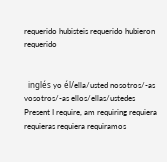requerido hubisteis requerido hubieron requerido


  inglés yo él/ella/usted nosotros/-as vosotros/-as ellos/ellas/ustedes
Present I require, am requiring requiera requieras requiera requiramos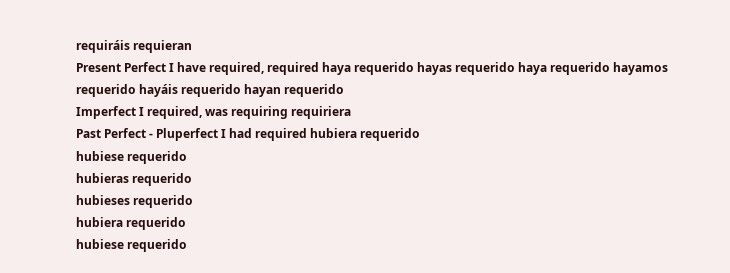requiráis requieran
Present Perfect I have required, required haya requerido hayas requerido haya requerido hayamos requerido hayáis requerido hayan requerido
Imperfect I required, was requiring requiriera
Past Perfect - Pluperfect I had required hubiera requerido
hubiese requerido
hubieras requerido
hubieses requerido
hubiera requerido
hubiese requerido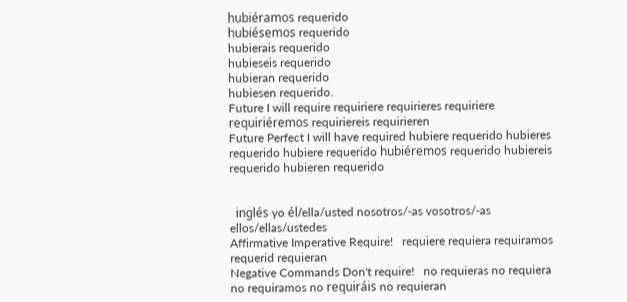hubiéramos requerido
hubiésemos requerido
hubierais requerido
hubieseis requerido
hubieran requerido
hubiesen requerido.
Future I will require requiriere requirieres requiriere requiriéremos requiriereis requirieren
Future Perfect I will have required hubiere requerido hubieres requerido hubiere requerido hubiéremos requerido hubiereis requerido hubieren requerido


  inglés yo él/ella/usted nosotros/-as vosotros/-as ellos/ellas/ustedes
Affirmative Imperative Require!   requiere requiera requiramos requerid requieran
Negative Commands Don't require!   no requieras no requiera no requiramos no requiráis no requieran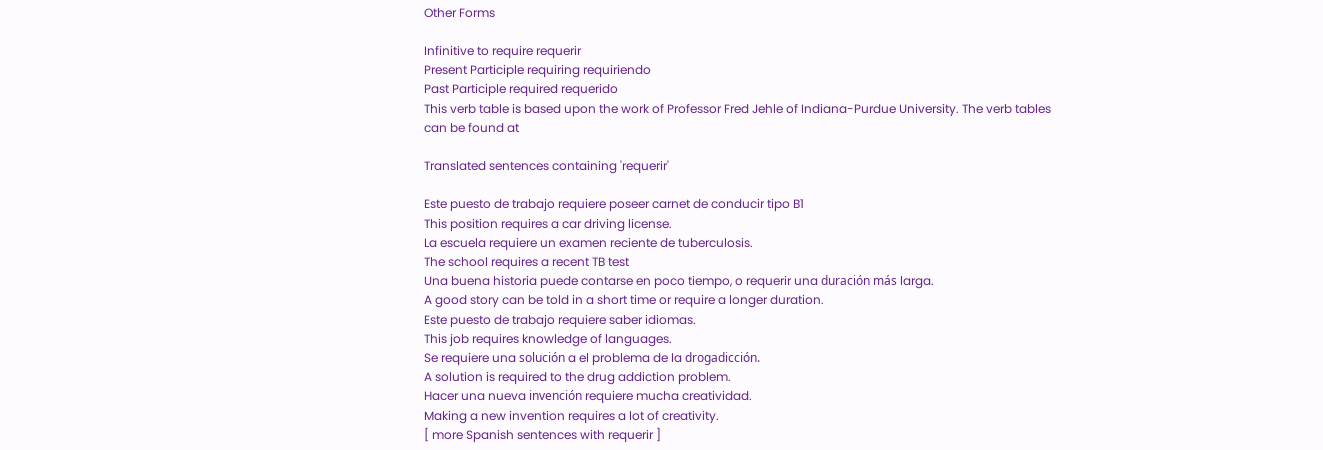Other Forms

Infinitive to require requerir
Present Participle requiring requiriendo
Past Participle required requerido
This verb table is based upon the work of Professor Fred Jehle of Indiana-Purdue University. The verb tables can be found at

Translated sentences containing 'requerir'

Este puesto de trabajo requiere poseer carnet de conducir tipo B1
This position requires a car driving license.
La escuela requiere un examen reciente de tuberculosis.
The school requires a recent TB test
Una buena historia puede contarse en poco tiempo, o requerir una duración más larga.
A good story can be told in a short time or require a longer duration.
Este puesto de trabajo requiere saber idiomas.
This job requires knowledge of languages.
Se requiere una solución a el problema de la drogadicción.
A solution is required to the drug addiction problem.
Hacer una nueva invención requiere mucha creatividad.
Making a new invention requires a lot of creativity.
[ more Spanish sentences with requerir ]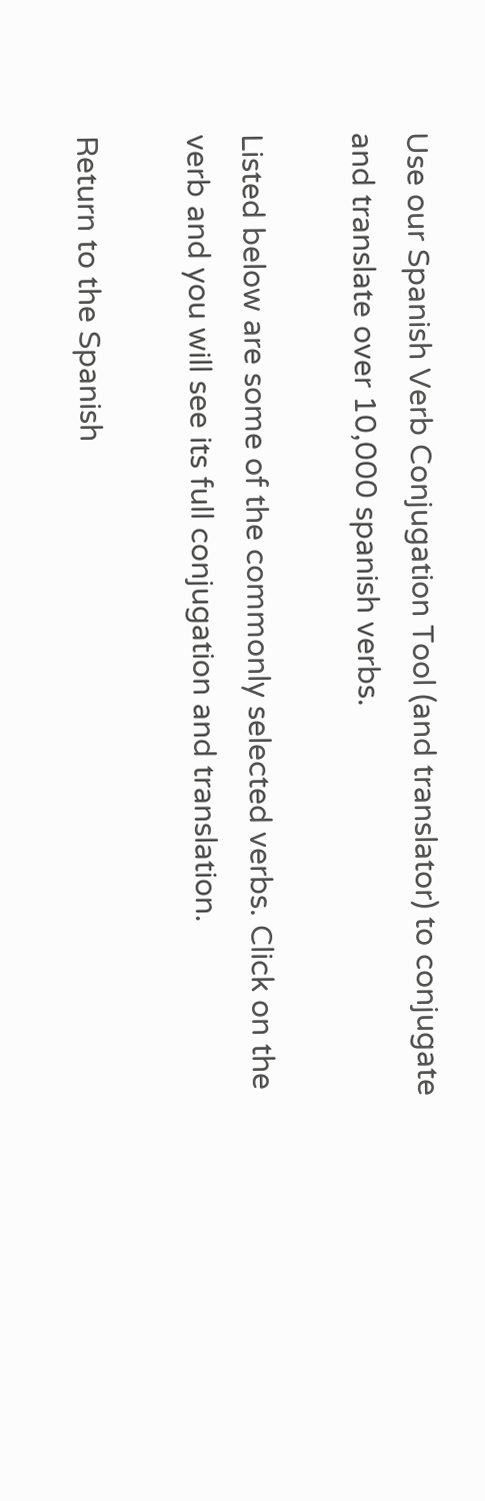Use our Spanish Verb Conjugation Tool (and translator) to conjugate and translate over 10,000 spanish verbs.

Listed below are some of the commonly selected verbs. Click on the verb and you will see its full conjugation and translation.

Return to the Spanish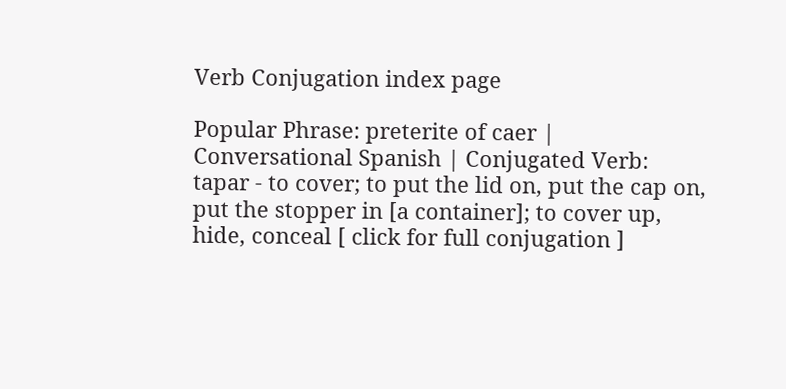Verb Conjugation index page

Popular Phrase: preterite of caer | Conversational Spanish | Conjugated Verb: tapar - to cover; to put the lid on, put the cap on, put the stopper in [a container]; to cover up, hide, conceal [ click for full conjugation ]